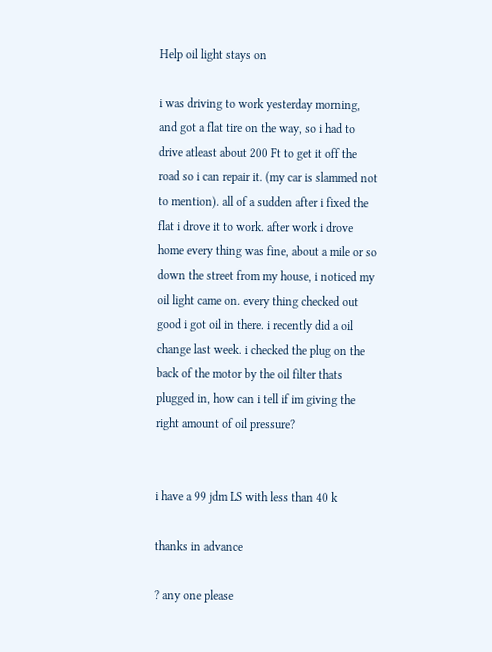Help oil light stays on

i was driving to work yesterday morning, and got a flat tire on the way, so i had to drive atleast about 200 Ft to get it off the road so i can repair it. (my car is slammed not to mention). all of a sudden after i fixed the flat i drove it to work. after work i drove home every thing was fine, about a mile or so down the street from my house, i noticed my oil light came on. every thing checked out good i got oil in there. i recently did a oil change last week. i checked the plug on the back of the motor by the oil filter thats plugged in, how can i tell if im giving the right amount of oil pressure?


i have a 99 jdm LS with less than 40 k

thanks in advance

? any one please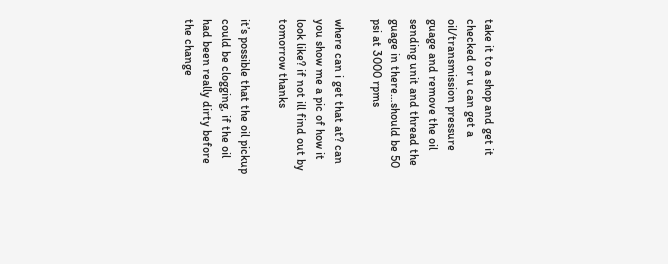take it to a shop and get it checked or u can get a oil/transmission pressure guage and remove the oil sending unit and thread the guage in there…should be 50 psi at 3000 rpms

where can i get that at? can you show me a pic of how it look like? if not ill find out by tomorrow thanks

it’s possible that the oil pickup could be clogging, if the oil had been really dirty before the change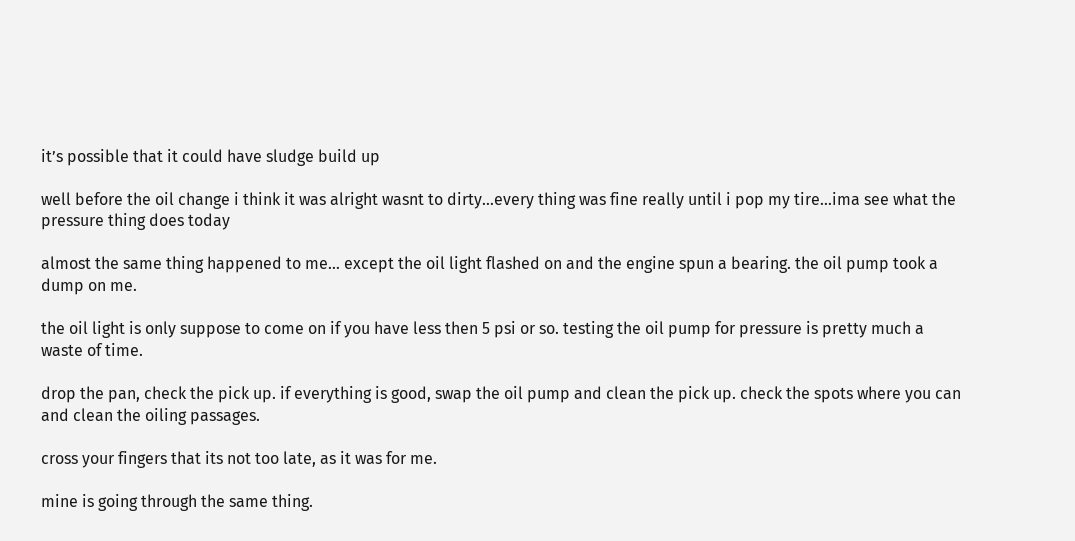it’s possible that it could have sludge build up

well before the oil change i think it was alright wasnt to dirty…every thing was fine really until i pop my tire…ima see what the pressure thing does today

almost the same thing happened to me… except the oil light flashed on and the engine spun a bearing. the oil pump took a dump on me.

the oil light is only suppose to come on if you have less then 5 psi or so. testing the oil pump for pressure is pretty much a waste of time.

drop the pan, check the pick up. if everything is good, swap the oil pump and clean the pick up. check the spots where you can and clean the oiling passages.

cross your fingers that its not too late, as it was for me.

mine is going through the same thing.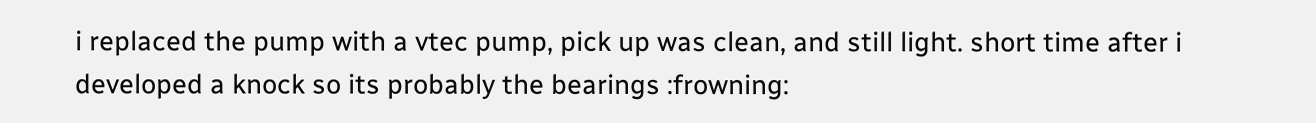i replaced the pump with a vtec pump, pick up was clean, and still light. short time after i developed a knock so its probably the bearings :frowning: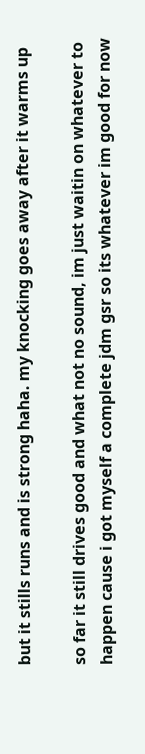but it stills runs and is strong haha. my knocking goes away after it warms up

so far it still drives good and what not no sound, im just waitin on whatever to happen cause i got myself a complete jdm gsr so its whatever im good for now